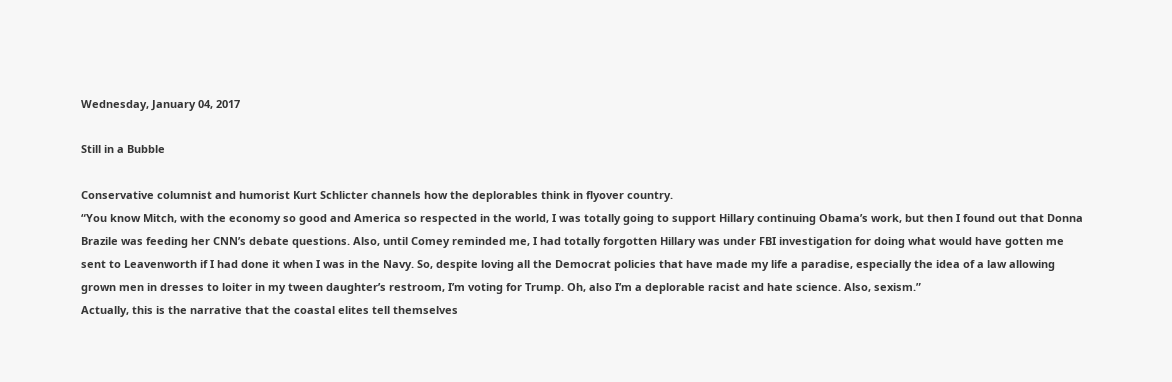Wednesday, January 04, 2017

Still in a Bubble

Conservative columnist and humorist Kurt Schlicter channels how the deplorables think in flyover country.
“You know Mitch, with the economy so good and America so respected in the world, I was totally going to support Hillary continuing Obama’s work, but then I found out that Donna Brazile was feeding her CNN’s debate questions. Also, until Comey reminded me, I had totally forgotten Hillary was under FBI investigation for doing what would have gotten me sent to Leavenworth if I had done it when I was in the Navy. So, despite loving all the Democrat policies that have made my life a paradise, especially the idea of a law allowing grown men in dresses to loiter in my tween daughter’s restroom, I’m voting for Trump. Oh, also I’m a deplorable racist and hate science. Also, sexism.”
Actually, this is the narrative that the coastal elites tell themselves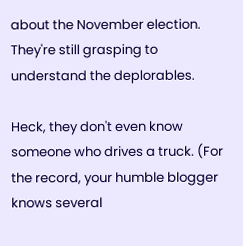about the November election. They're still grasping to understand the deplorables.

Heck, they don't even know someone who drives a truck. (For the record, your humble blogger knows several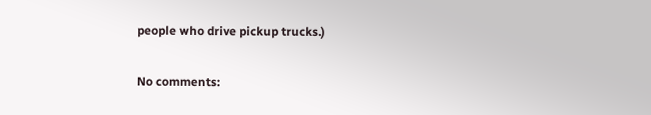people who drive pickup trucks.)

No comments: